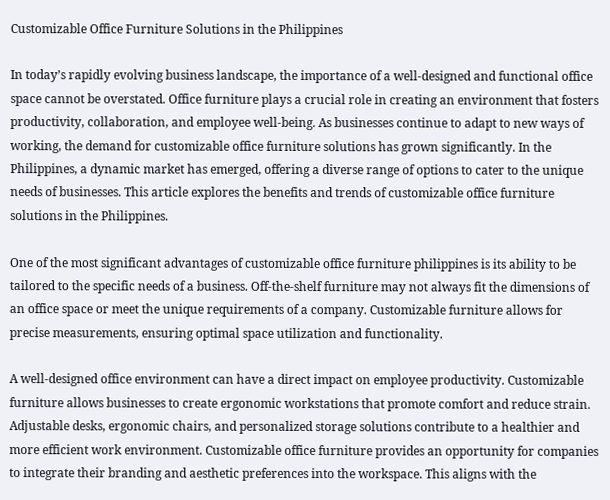Customizable Office Furniture Solutions in the Philippines

In today’s rapidly evolving business landscape, the importance of a well-designed and functional office space cannot be overstated. Office furniture plays a crucial role in creating an environment that fosters productivity, collaboration, and employee well-being. As businesses continue to adapt to new ways of working, the demand for customizable office furniture solutions has grown significantly. In the Philippines, a dynamic market has emerged, offering a diverse range of options to cater to the unique needs of businesses. This article explores the benefits and trends of customizable office furniture solutions in the Philippines.

One of the most significant advantages of customizable office furniture philippines is its ability to be tailored to the specific needs of a business. Off-the-shelf furniture may not always fit the dimensions of an office space or meet the unique requirements of a company. Customizable furniture allows for precise measurements, ensuring optimal space utilization and functionality.

A well-designed office environment can have a direct impact on employee productivity. Customizable furniture allows businesses to create ergonomic workstations that promote comfort and reduce strain. Adjustable desks, ergonomic chairs, and personalized storage solutions contribute to a healthier and more efficient work environment. Customizable office furniture provides an opportunity for companies to integrate their branding and aesthetic preferences into the workspace. This aligns with the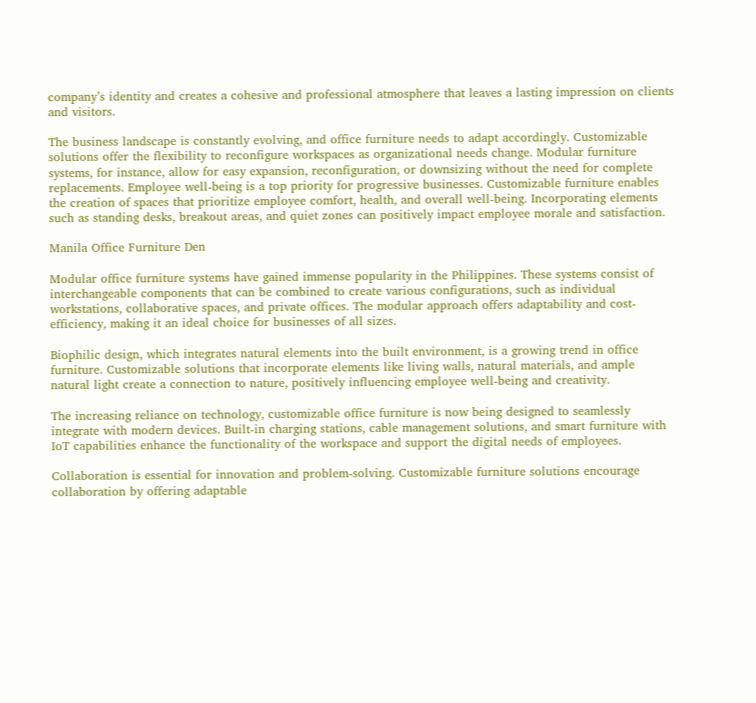company’s identity and creates a cohesive and professional atmosphere that leaves a lasting impression on clients and visitors.

The business landscape is constantly evolving, and office furniture needs to adapt accordingly. Customizable solutions offer the flexibility to reconfigure workspaces as organizational needs change. Modular furniture systems, for instance, allow for easy expansion, reconfiguration, or downsizing without the need for complete replacements. Employee well-being is a top priority for progressive businesses. Customizable furniture enables the creation of spaces that prioritize employee comfort, health, and overall well-being. Incorporating elements such as standing desks, breakout areas, and quiet zones can positively impact employee morale and satisfaction.

Manila Office Furniture Den

Modular office furniture systems have gained immense popularity in the Philippines. These systems consist of interchangeable components that can be combined to create various configurations, such as individual workstations, collaborative spaces, and private offices. The modular approach offers adaptability and cost-efficiency, making it an ideal choice for businesses of all sizes.

Biophilic design, which integrates natural elements into the built environment, is a growing trend in office furniture. Customizable solutions that incorporate elements like living walls, natural materials, and ample natural light create a connection to nature, positively influencing employee well-being and creativity.

The increasing reliance on technology, customizable office furniture is now being designed to seamlessly integrate with modern devices. Built-in charging stations, cable management solutions, and smart furniture with IoT capabilities enhance the functionality of the workspace and support the digital needs of employees.

Collaboration is essential for innovation and problem-solving. Customizable furniture solutions encourage collaboration by offering adaptable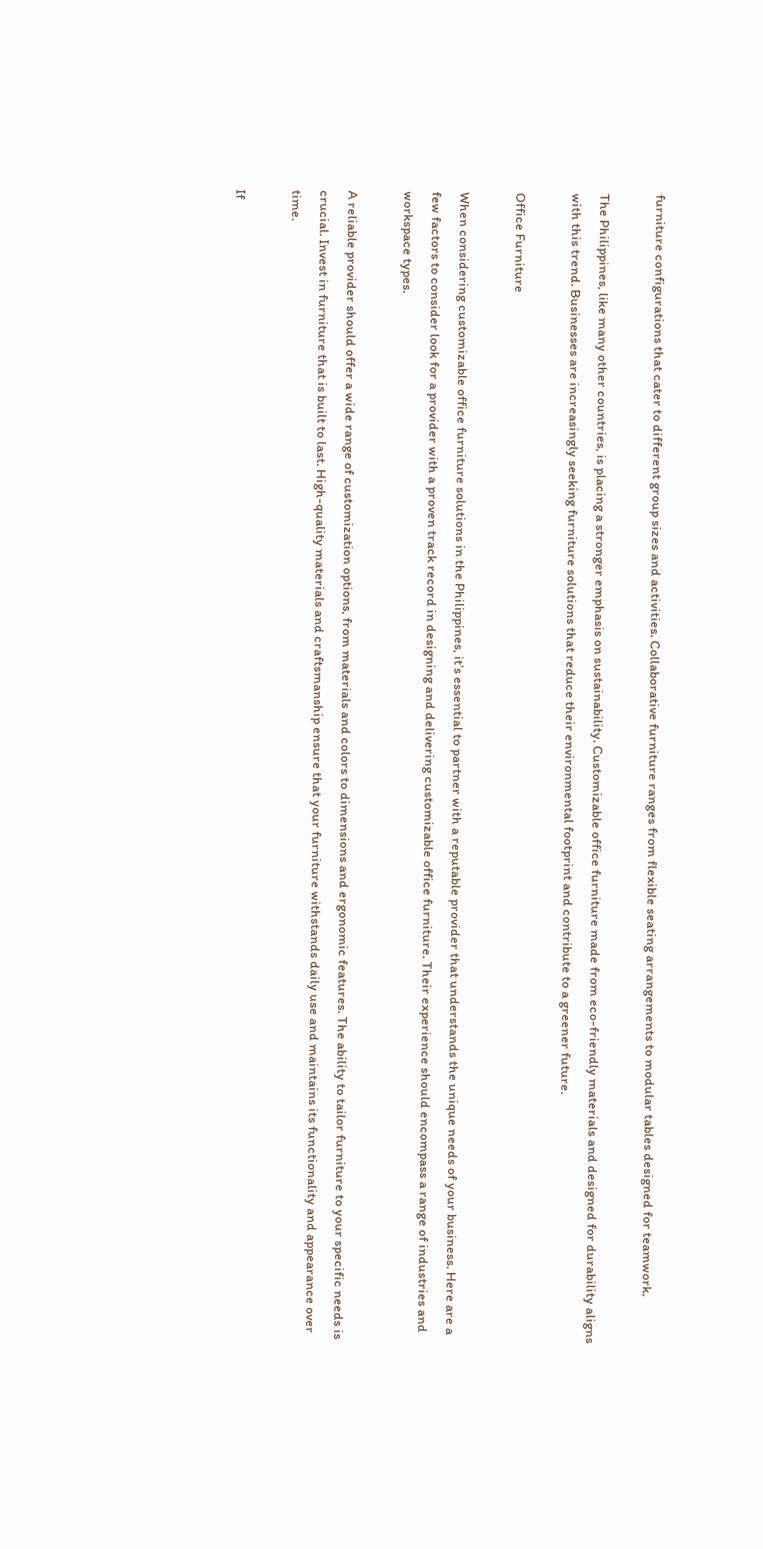furniture configurations that cater to different group sizes and activities. Collaborative furniture ranges from flexible seating arrangements to modular tables designed for teamwork.

The Philippines, like many other countries, is placing a stronger emphasis on sustainability. Customizable office furniture made from eco-friendly materials and designed for durability aligns with this trend. Businesses are increasingly seeking furniture solutions that reduce their environmental footprint and contribute to a greener future.

Office Furniture

When considering customizable office furniture solutions in the Philippines, it’s essential to partner with a reputable provider that understands the unique needs of your business. Here are a few factors to consider look for a provider with a proven track record in designing and delivering customizable office furniture. Their experience should encompass a range of industries and workspace types.

A reliable provider should offer a wide range of customization options, from materials and colors to dimensions and ergonomic features. The ability to tailor furniture to your specific needs is crucial. Invest in furniture that is built to last. High-quality materials and craftsmanship ensure that your furniture withstands daily use and maintains its functionality and appearance over time.

If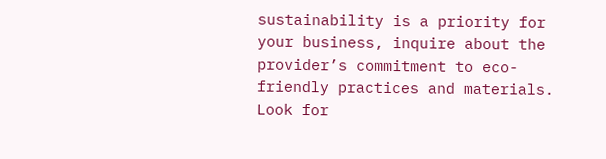sustainability is a priority for your business, inquire about the provider’s commitment to eco-friendly practices and materials. Look for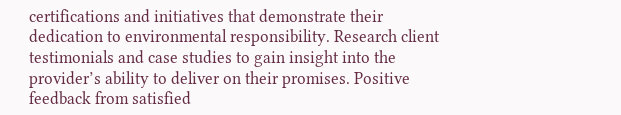certifications and initiatives that demonstrate their dedication to environmental responsibility. Research client testimonials and case studies to gain insight into the provider’s ability to deliver on their promises. Positive feedback from satisfied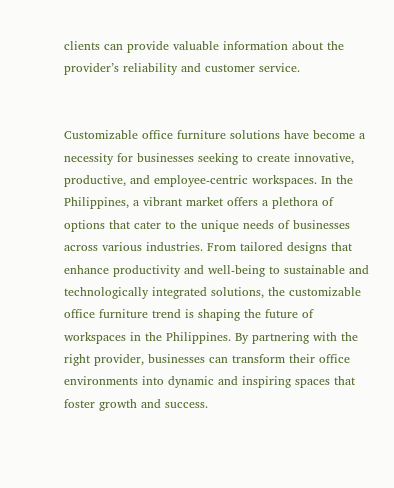clients can provide valuable information about the provider’s reliability and customer service.


Customizable office furniture solutions have become a necessity for businesses seeking to create innovative, productive, and employee-centric workspaces. In the Philippines, a vibrant market offers a plethora of options that cater to the unique needs of businesses across various industries. From tailored designs that enhance productivity and well-being to sustainable and technologically integrated solutions, the customizable office furniture trend is shaping the future of workspaces in the Philippines. By partnering with the right provider, businesses can transform their office environments into dynamic and inspiring spaces that foster growth and success.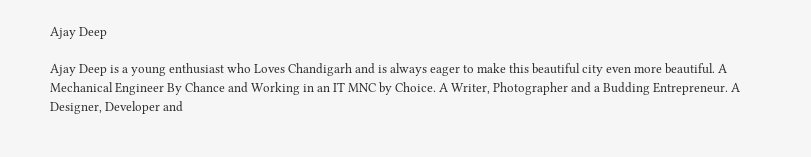Ajay Deep

Ajay Deep is a young enthusiast who Loves Chandigarh and is always eager to make this beautiful city even more beautiful. A Mechanical Engineer By Chance and Working in an IT MNC by Choice. A Writer, Photographer and a Budding Entrepreneur. A Designer, Developer and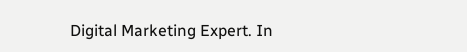Digital Marketing Expert. In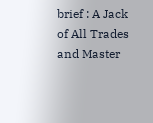brief : A Jack of All Trades and Master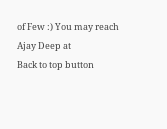of Few :) You may reach Ajay Deep at
Back to top button